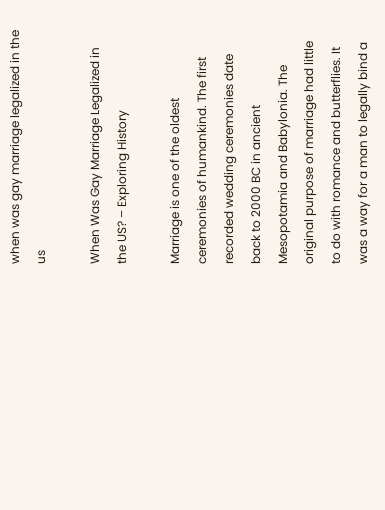when was gay marriage legalized in the us

When Was Gay Marriage Legalized in the US? – Exploring History

Marriage is one of the oldest ceremonies of humankind. The first recorded wedding ceremonies date back to 2000 BC in ancient Mesopotamia and Babylonia. The original purpose of marriage had little to do with romance and butterflies. It was a way for a man to legally bind a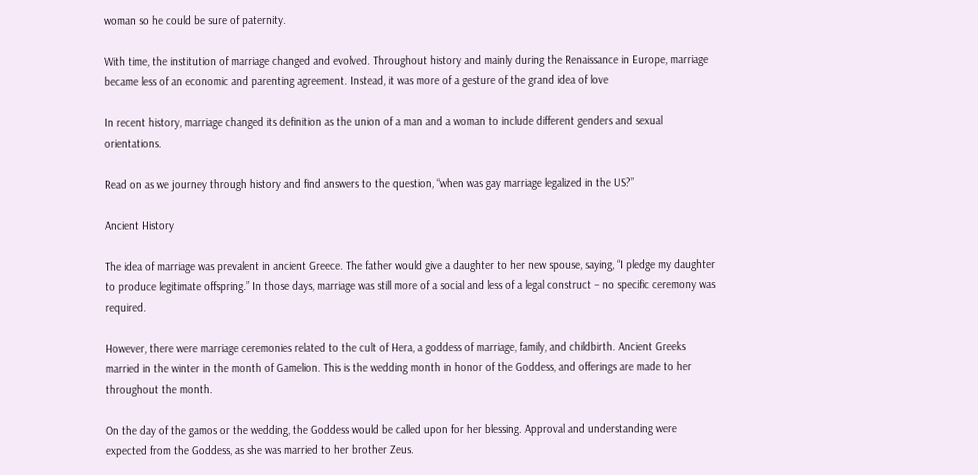woman so he could be sure of paternity.

With time, the institution of marriage changed and evolved. Throughout history and mainly during the Renaissance in Europe, marriage became less of an economic and parenting agreement. Instead, it was more of a gesture of the grand idea of love

In recent history, marriage changed its definition as the union of a man and a woman to include different genders and sexual orientations.

Read on as we journey through history and find answers to the question, “when was gay marriage legalized in the US?”

Ancient History

The idea of marriage was prevalent in ancient Greece. The father would give a daughter to her new spouse, saying, “I pledge my daughter to produce legitimate offspring.” In those days, marriage was still more of a social and less of a legal construct – no specific ceremony was required.

However, there were marriage ceremonies related to the cult of Hera, a goddess of marriage, family, and childbirth. Ancient Greeks married in the winter in the month of Gamelion. This is the wedding month in honor of the Goddess, and offerings are made to her throughout the month.

On the day of the gamos or the wedding, the Goddess would be called upon for her blessing. Approval and understanding were expected from the Goddess, as she was married to her brother Zeus.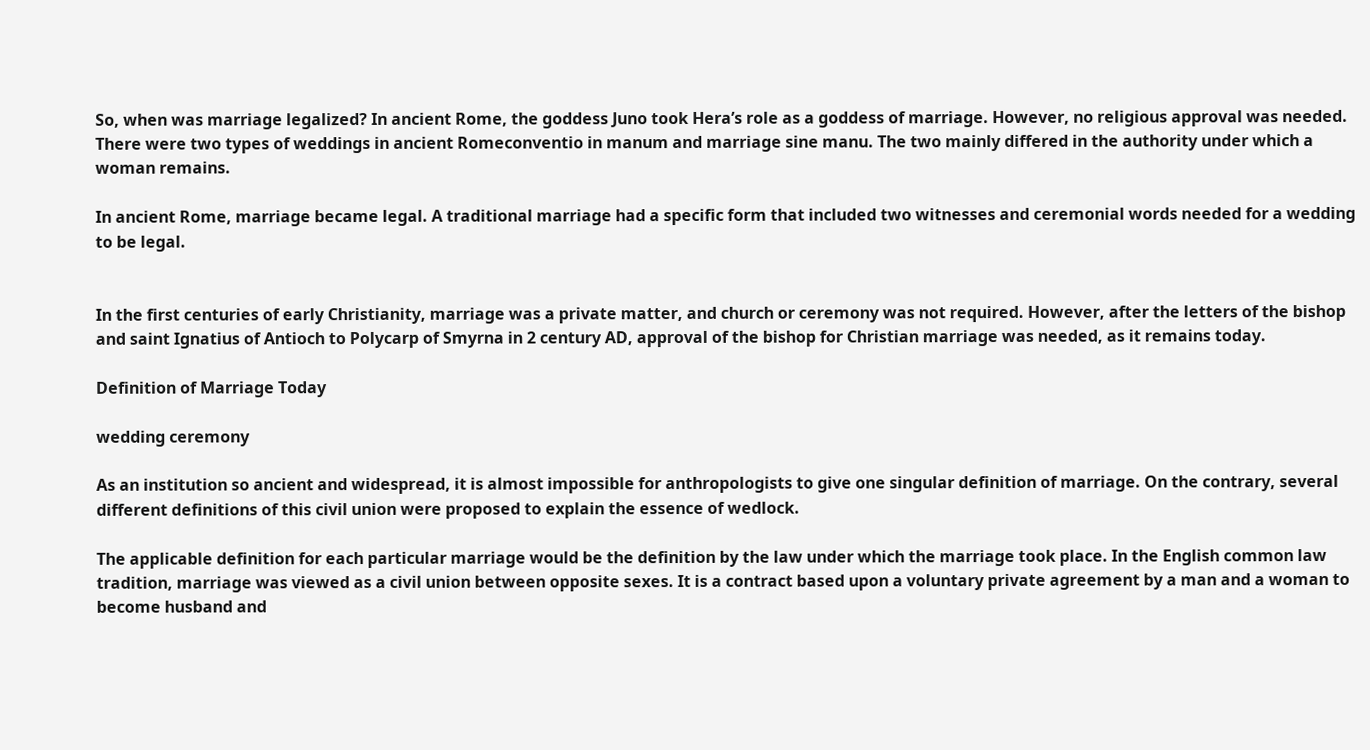So, when was marriage legalized? In ancient Rome, the goddess Juno took Hera’s role as a goddess of marriage. However, no religious approval was needed. There were two types of weddings in ancient Romeconventio in manum and marriage sine manu. The two mainly differed in the authority under which a woman remains.

In ancient Rome, marriage became legal. A traditional marriage had a specific form that included two witnesses and ceremonial words needed for a wedding to be legal.


In the first centuries of early Christianity, marriage was a private matter, and church or ceremony was not required. However, after the letters of the bishop and saint Ignatius of Antioch to Polycarp of Smyrna in 2 century AD, approval of the bishop for Christian marriage was needed, as it remains today.

Definition of Marriage Today

wedding ceremony

As an institution so ancient and widespread, it is almost impossible for anthropologists to give one singular definition of marriage. On the contrary, several different definitions of this civil union were proposed to explain the essence of wedlock.

The applicable definition for each particular marriage would be the definition by the law under which the marriage took place. In the English common law tradition, marriage was viewed as a civil union between opposite sexes. It is a contract based upon a voluntary private agreement by a man and a woman to become husband and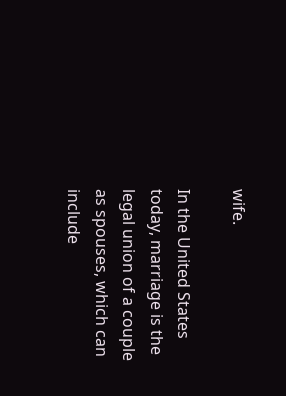wife.

In the United States today, marriage is the legal union of a couple as spouses, which can include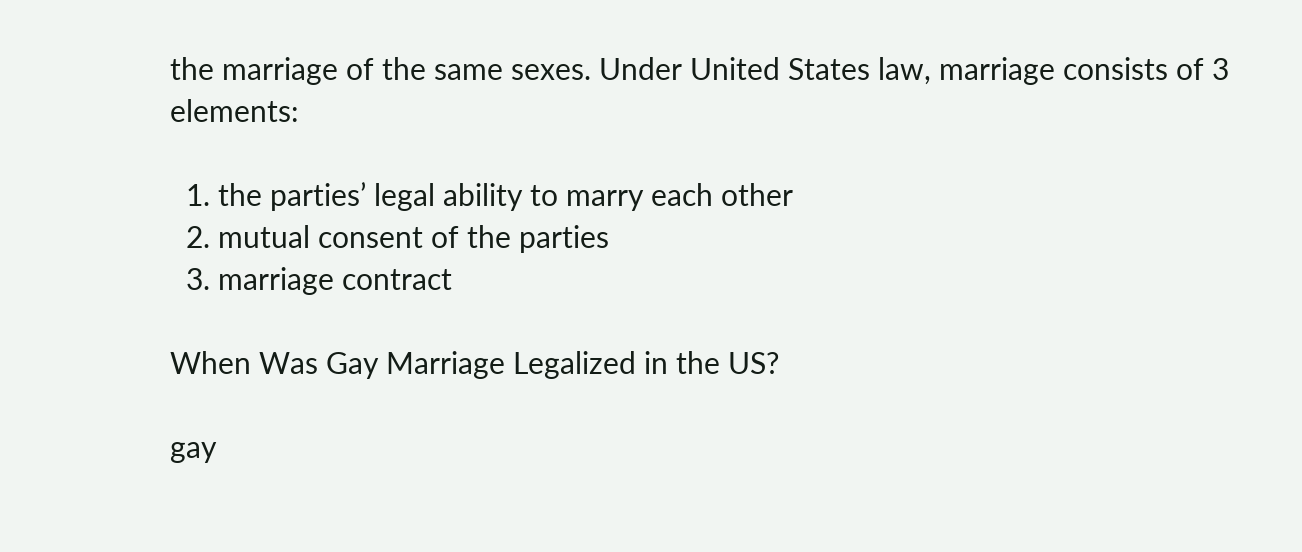the marriage of the same sexes. Under United States law, marriage consists of 3 elements:

  1. the parties’ legal ability to marry each other
  2. mutual consent of the parties
  3. marriage contract

When Was Gay Marriage Legalized in the US?

gay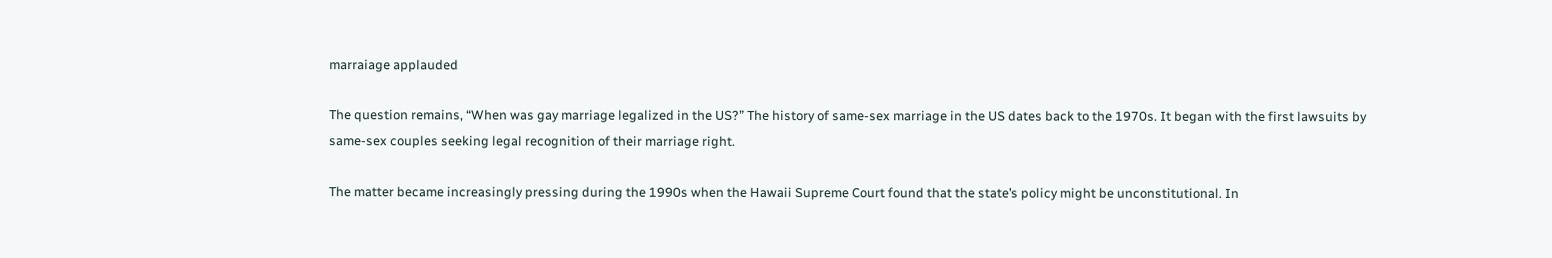marraiage applauded

The question remains, “When was gay marriage legalized in the US?” The history of same-sex marriage in the US dates back to the 1970s. It began with the first lawsuits by same-sex couples seeking legal recognition of their marriage right.

The matter became increasingly pressing during the 1990s when the Hawaii Supreme Court found that the state’s policy might be unconstitutional. In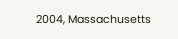2004, Massachusetts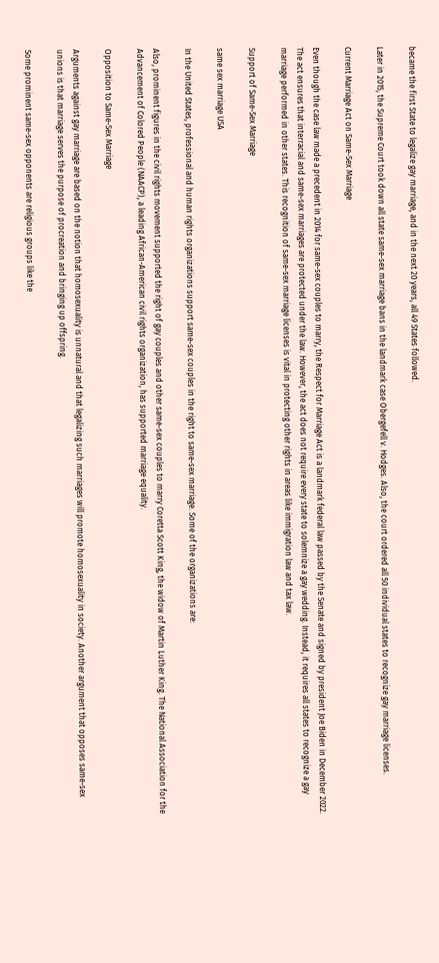became the first State to legalize gay marriage, and in the next 20 years, all 49 States followed.

Later in 2015, the Supreme Court took down all state same-sex marriage bans in the landmark case Obergefell v. Hodges. Also, the court ordered all 50 individual states to recognize gay marriage licenses.

Current Marriage Act on Same-Sex Marriage

Even though the case law made a precedent in 2014 for same-sex couples to marry, the Respect for Marriage Act is a landmark federal law passed by the Senate and signed by president Joe Biden in December 2022. The act ensures that interracial and same-sex marriages are protected under the law. However, the act does not require every state to solemnize a gay wedding. Instead, it requires all states to recognize a gay marriage performed in other states. This recognition of same-sex marriage licenses is vital in protecting other rights in areas like immigration law and tax law.

Support of Same-Sex Marriage

same sex marriage USA

In the United States, professional and human rights organizations support same-sex couples in the right to same-sex marriage. Some of the organizations are:

Also, prominent figures in the civil rights movement supported the right of gay couples and other same-sex couples to marry Coretta Scott King, the widow of Martin Luther King. The National Association for the Advancement of Colored People (NAACP), a leading African-American civil rights organization, has supported marriage equality.

Opposition to Same-Sex Marriage

Arguments against gay marriage are based on the notion that homosexuality is unnatural and that legalizing such marriages will promote homosexuality in society. Another argument that opposes same-sex unions is that marriage serves the purpose of procreation and bringing up offspring.

Some prominent same-sex opponents are religious groups like the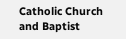Catholic Church and Baptist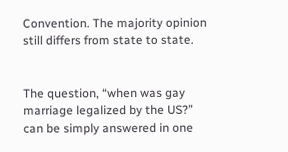Convention. The majority opinion still differs from state to state.


The question, “when was gay marriage legalized by the US?” can be simply answered in one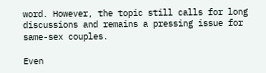word. However, the topic still calls for long discussions and remains a pressing issue for same-sex couples.

Even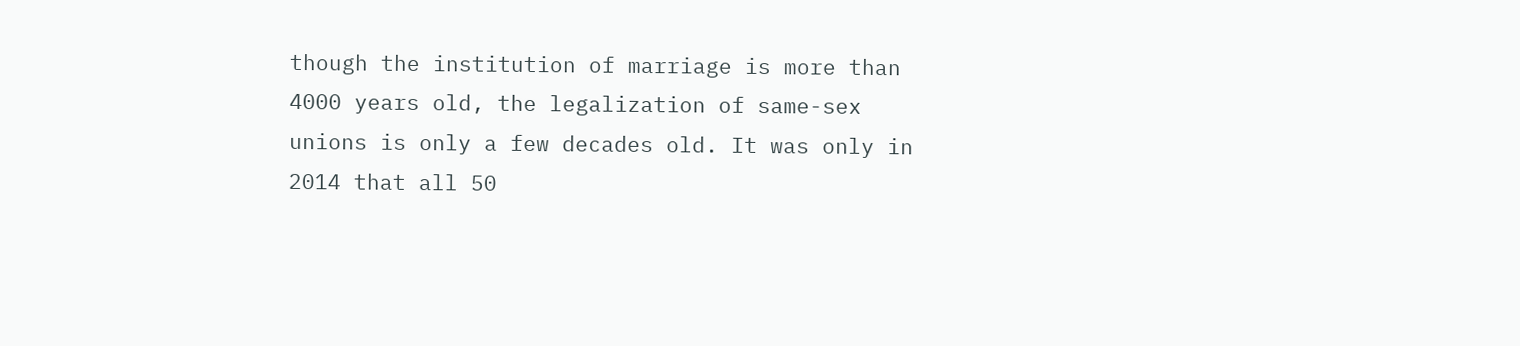though the institution of marriage is more than 4000 years old, the legalization of same-sex unions is only a few decades old. It was only in 2014 that all 50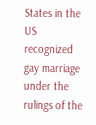States in the US recognized gay marriage under the rulings of the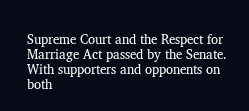Supreme Court and the Respect for Marriage Act passed by the Senate. With supporters and opponents on both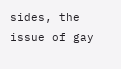sides, the issue of gay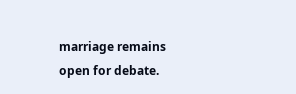marriage remains open for debate.